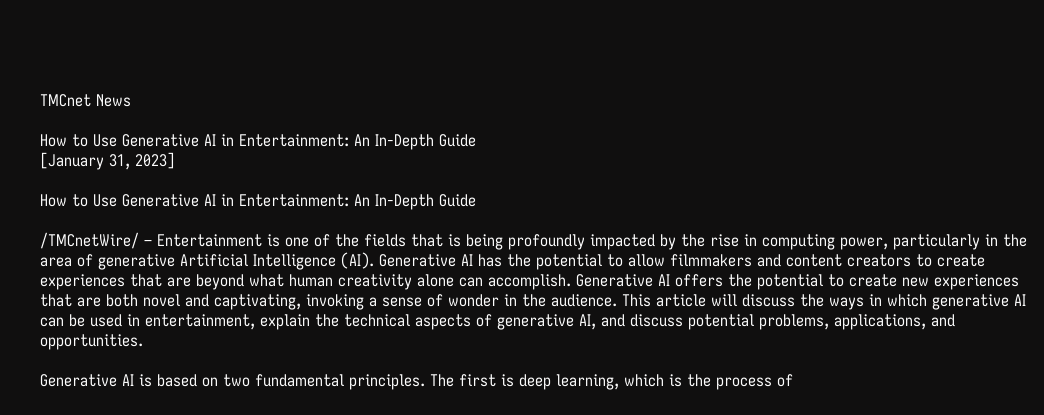TMCnet News

How to Use Generative AI in Entertainment: An In-Depth Guide
[January 31, 2023]

How to Use Generative AI in Entertainment: An In-Depth Guide

/TMCnetWire/ – Entertainment is one of the fields that is being profoundly impacted by the rise in computing power, particularly in the area of generative Artificial Intelligence (AI). Generative AI has the potential to allow filmmakers and content creators to create experiences that are beyond what human creativity alone can accomplish. Generative AI offers the potential to create new experiences that are both novel and captivating, invoking a sense of wonder in the audience. This article will discuss the ways in which generative AI can be used in entertainment, explain the technical aspects of generative AI, and discuss potential problems, applications, and opportunities.

Generative AI is based on two fundamental principles. The first is deep learning, which is the process of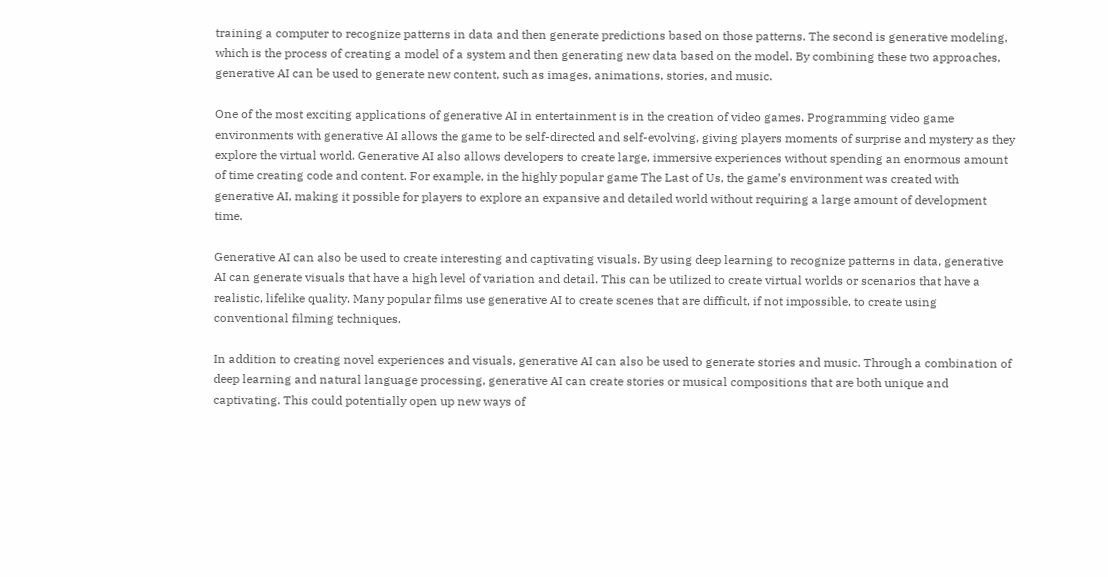training a computer to recognize patterns in data and then generate predictions based on those patterns. The second is generative modeling, which is the process of creating a model of a system and then generating new data based on the model. By combining these two approaches, generative AI can be used to generate new content, such as images, animations, stories, and music.

One of the most exciting applications of generative AI in entertainment is in the creation of video games. Programming video game environments with generative AI allows the game to be self-directed and self-evolving, giving players moments of surprise and mystery as they explore the virtual world. Generative AI also allows developers to create large, immersive experiences without spending an enormous amount of time creating code and content. For example, in the highly popular game The Last of Us, the game’s environment was created with generative AI, making it possible for players to explore an expansive and detailed world without requiring a large amount of development time.

Generative AI can also be used to create interesting and captivating visuals. By using deep learning to recognize patterns in data, generative AI can generate visuals that have a high level of variation and detail. This can be utilized to create virtual worlds or scenarios that have a realistic, lifelike quality. Many popular films use generative AI to create scenes that are difficult, if not impossible, to create using conventional filming techniques.

In addition to creating novel experiences and visuals, generative AI can also be used to generate stories and music. Through a combination of deep learning and natural language processing, generative AI can create stories or musical compositions that are both unique and captivating. This could potentially open up new ways of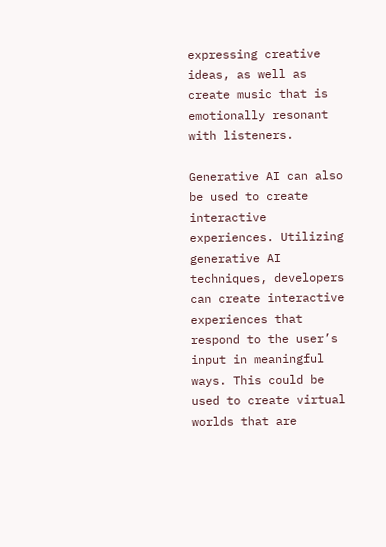expressing creative ideas, as well as create music that is emotionally resonant with listeners.

Generative AI can also be used to create interactive experiences. Utilizing generative AI techniques, developers can create interactive experiences that respond to the user’s input in meaningful ways. This could be used to create virtual worlds that are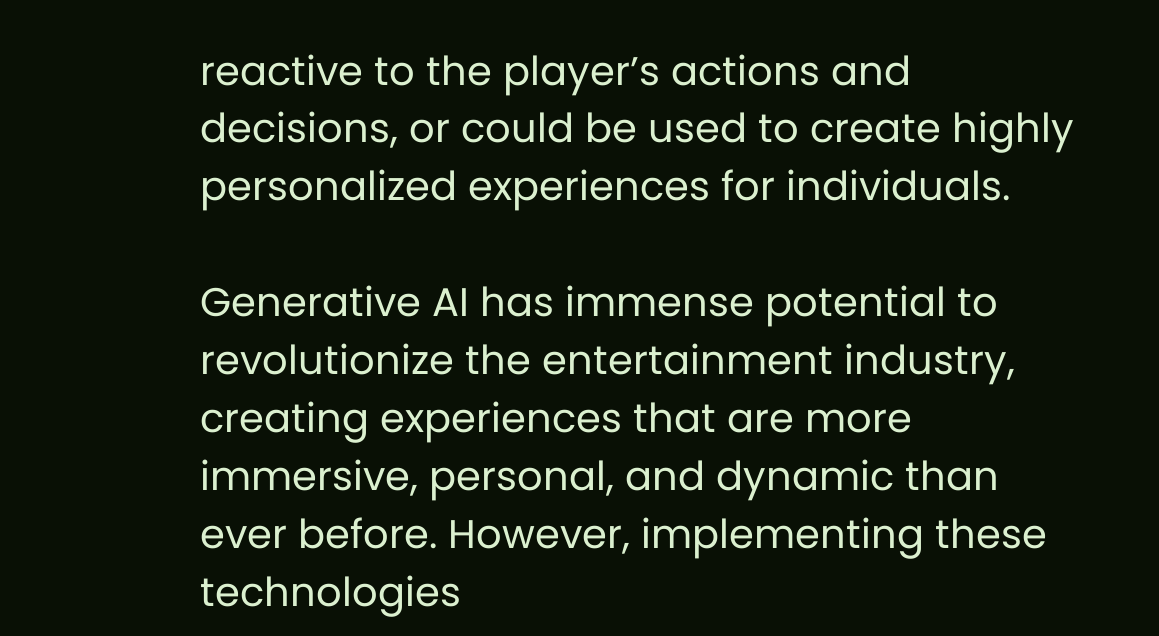reactive to the player’s actions and decisions, or could be used to create highly personalized experiences for individuals.

Generative AI has immense potential to revolutionize the entertainment industry, creating experiences that are more immersive, personal, and dynamic than ever before. However, implementing these technologies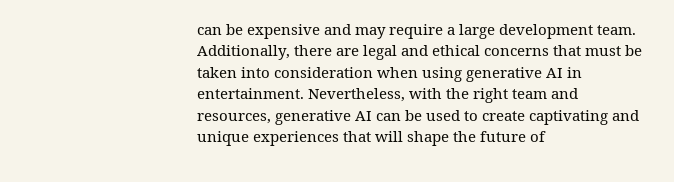can be expensive and may require a large development team. Additionally, there are legal and ethical concerns that must be taken into consideration when using generative AI in entertainment. Nevertheless, with the right team and resources, generative AI can be used to create captivating and unique experiences that will shape the future of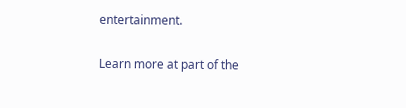entertainment.

Learn more at part of the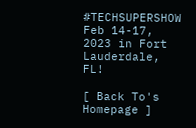#TECHSUPERSHOW Feb 14-17, 2023 in Fort Lauderdale, FL!

[ Back To's Homepage ]